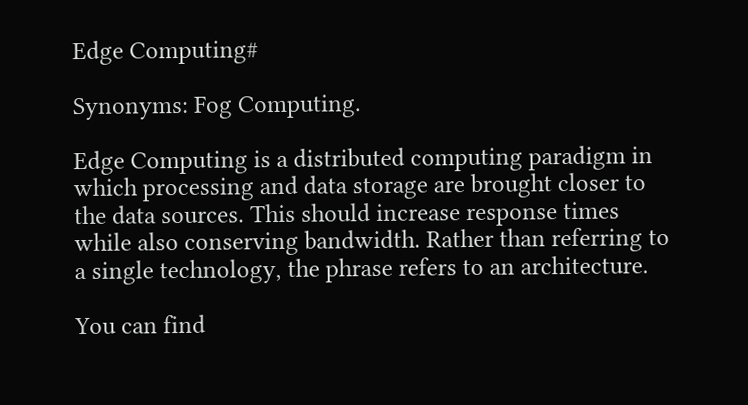Edge Computing#

Synonyms: Fog Computing.

Edge Computing is a distributed computing paradigm in which processing and data storage are brought closer to the data sources. This should increase response times while also conserving bandwidth. Rather than referring to a single technology, the phrase refers to an architecture.

You can find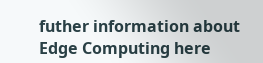futher information about Edge Computing here